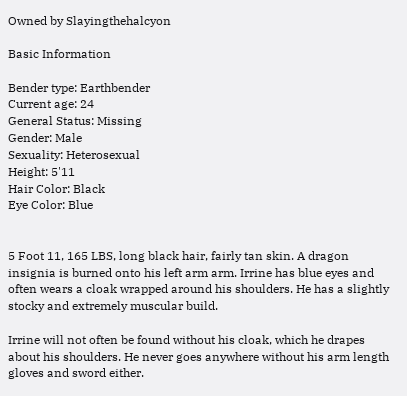Owned by Slayingthehalcyon

Basic Information

Bender type: Earthbender
Current age: 24
General Status: Missing
Gender: Male
Sexuality: Heterosexual
Height: 5'11
Hair Color: Black
Eye Color: Blue


5 Foot 11, 165 LBS, long black hair, fairly tan skin. A dragon insignia is burned onto his left arm arm. Irrine has blue eyes and often wears a cloak wrapped around his shoulders. He has a slightly stocky and extremely muscular build.

Irrine will not often be found without his cloak, which he drapes about his shoulders. He never goes anywhere without his arm length gloves and sword either.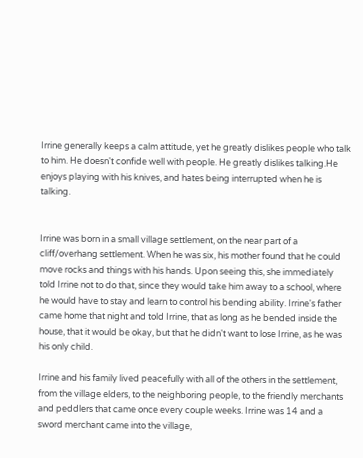Irrine generally keeps a calm attitude, yet he greatly dislikes people who talk to him. He doesn't confide well with people. He greatly dislikes talking.He enjoys playing with his knives, and hates being interrupted when he is talking.


Irrine was born in a small village settlement, on the near part of a cliff/overhang settlement. When he was six, his mother found that he could move rocks and things with his hands. Upon seeing this, she immediately told Irrine not to do that, since they would take him away to a school, where he would have to stay and learn to control his bending ability. Irrine's father came home that night and told Irrine, that as long as he bended inside the house, that it would be okay, but that he didn't want to lose Irrine, as he was his only child.

Irrine and his family lived peacefully with all of the others in the settlement, from the village elders, to the neighboring people, to the friendly merchants and peddlers that came once every couple weeks. Irrine was 14 and a sword merchant came into the village,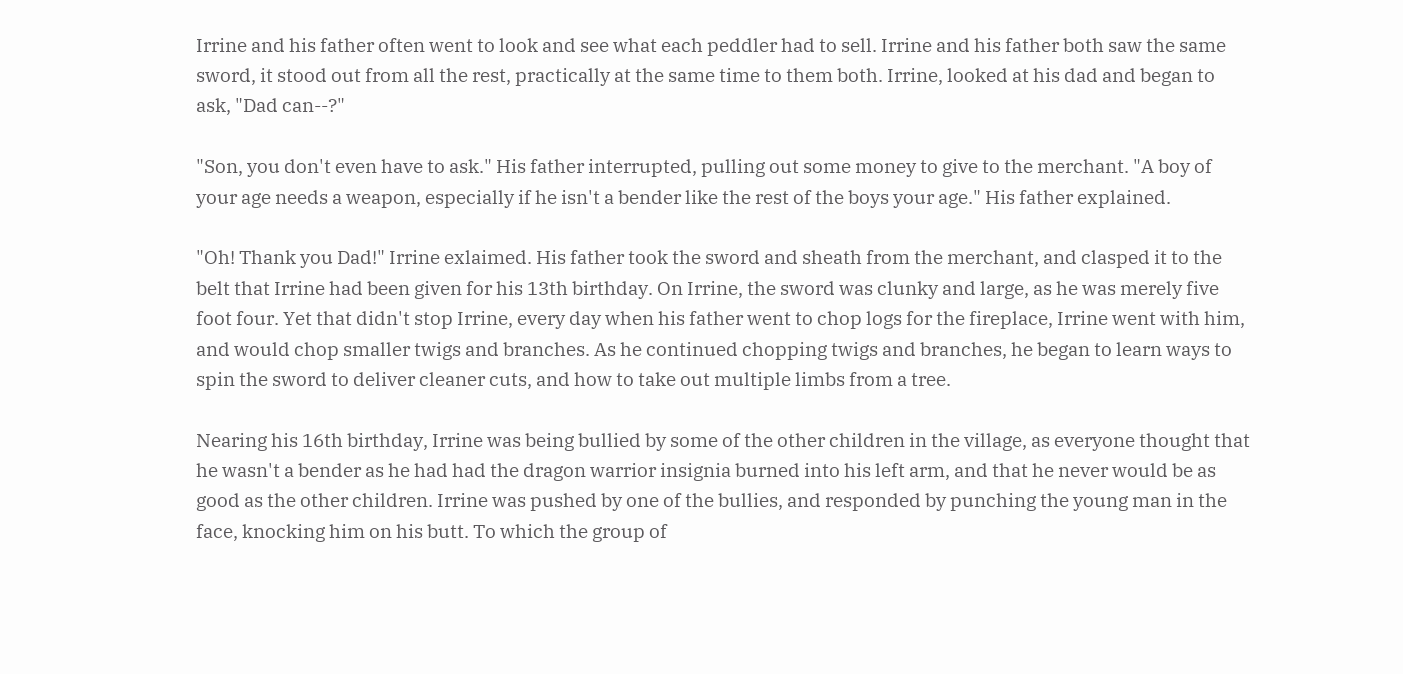Irrine and his father often went to look and see what each peddler had to sell. Irrine and his father both saw the same sword, it stood out from all the rest, practically at the same time to them both. Irrine, looked at his dad and began to ask, "Dad can--?"

"Son, you don't even have to ask." His father interrupted, pulling out some money to give to the merchant. "A boy of your age needs a weapon, especially if he isn't a bender like the rest of the boys your age." His father explained.

"Oh! Thank you Dad!" Irrine exlaimed. His father took the sword and sheath from the merchant, and clasped it to the belt that Irrine had been given for his 13th birthday. On Irrine, the sword was clunky and large, as he was merely five foot four. Yet that didn't stop Irrine, every day when his father went to chop logs for the fireplace, Irrine went with him, and would chop smaller twigs and branches. As he continued chopping twigs and branches, he began to learn ways to spin the sword to deliver cleaner cuts, and how to take out multiple limbs from a tree.

Nearing his 16th birthday, Irrine was being bullied by some of the other children in the village, as everyone thought that he wasn't a bender as he had had the dragon warrior insignia burned into his left arm, and that he never would be as good as the other children. Irrine was pushed by one of the bullies, and responded by punching the young man in the face, knocking him on his butt. To which the group of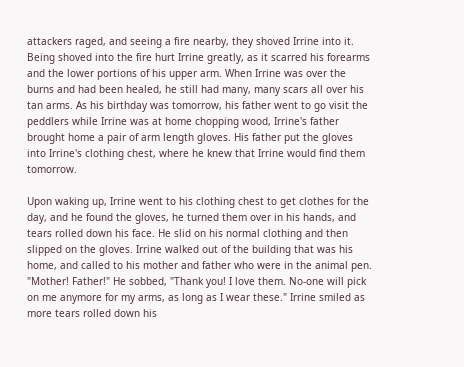attackers raged, and seeing a fire nearby, they shoved Irrine into it. Being shoved into the fire hurt Irrine greatly, as it scarred his forearms and the lower portions of his upper arm. When Irrine was over the burns and had been healed, he still had many, many scars all over his tan arms. As his birthday was tomorrow, his father went to go visit the peddlers while Irrine was at home chopping wood, Irrine's father brought home a pair of arm length gloves. His father put the gloves into Irrine's clothing chest, where he knew that Irrine would find them tomorrow.

Upon waking up, Irrine went to his clothing chest to get clothes for the day, and he found the gloves, he turned them over in his hands, and tears rolled down his face. He slid on his normal clothing and then slipped on the gloves. Irrine walked out of the building that was his home, and called to his mother and father who were in the animal pen. "Mother! Father!" He sobbed, "Thank you! I love them. No-one will pick on me anymore for my arms, as long as I wear these." Irrine smiled as more tears rolled down his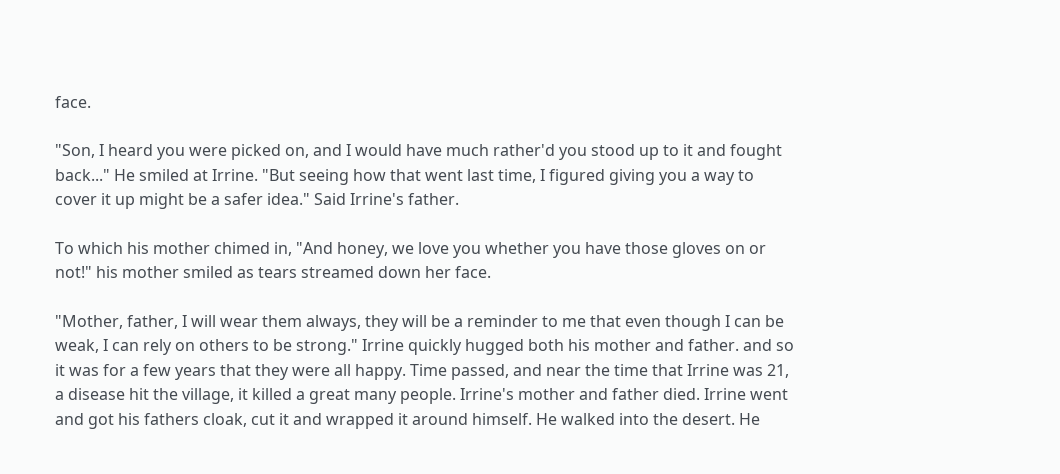face.

"Son, I heard you were picked on, and I would have much rather'd you stood up to it and fought back..." He smiled at Irrine. "But seeing how that went last time, I figured giving you a way to cover it up might be a safer idea." Said Irrine's father.

To which his mother chimed in, "And honey, we love you whether you have those gloves on or not!" his mother smiled as tears streamed down her face.

"Mother, father, I will wear them always, they will be a reminder to me that even though I can be weak, I can rely on others to be strong." Irrine quickly hugged both his mother and father. and so it was for a few years that they were all happy. Time passed, and near the time that Irrine was 21, a disease hit the village, it killed a great many people. Irrine's mother and father died. Irrine went and got his fathers cloak, cut it and wrapped it around himself. He walked into the desert. He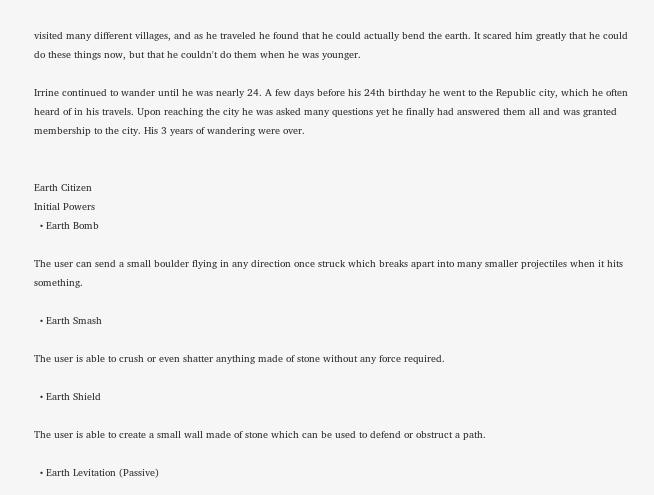visited many different villages, and as he traveled he found that he could actually bend the earth. It scared him greatly that he could do these things now, but that he couldn't do them when he was younger.

Irrine continued to wander until he was nearly 24. A few days before his 24th birthday he went to the Republic city, which he often heard of in his travels. Upon reaching the city he was asked many questions yet he finally had answered them all and was granted membership to the city. His 3 years of wandering were over.


Earth Citizen
Initial Powers
  • Earth Bomb

The user can send a small boulder flying in any direction once struck which breaks apart into many smaller projectiles when it hits something.

  • Earth Smash

The user is able to crush or even shatter anything made of stone without any force required.

  • Earth Shield

The user is able to create a small wall made of stone which can be used to defend or obstruct a path.

  • Earth Levitation (Passive)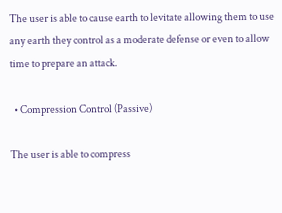The user is able to cause earth to levitate allowing them to use any earth they control as a moderate defense or even to allow time to prepare an attack.

  • Compression Control (Passive)

The user is able to compress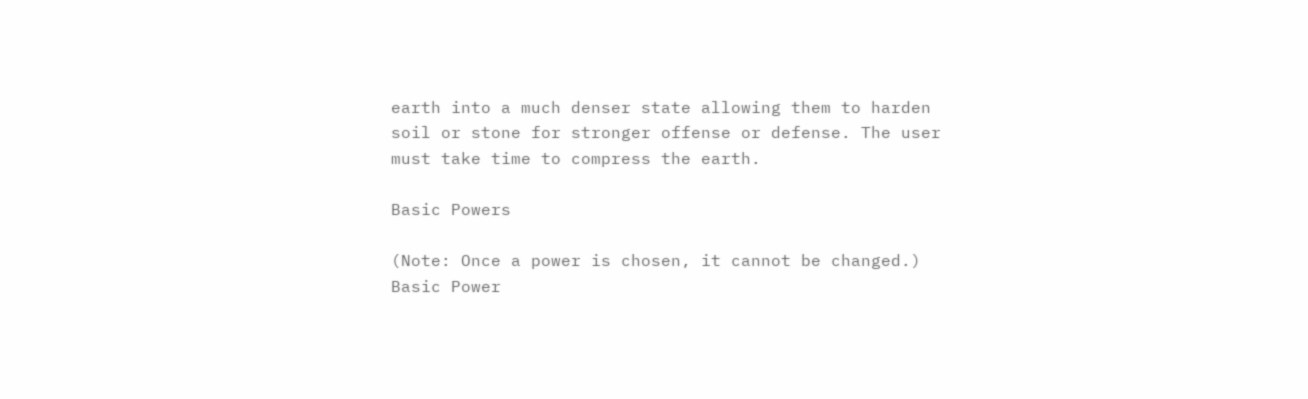earth into a much denser state allowing them to harden soil or stone for stronger offense or defense. The user must take time to compress the earth.

Basic Powers

(Note: Once a power is chosen, it cannot be changed.)
Basic Power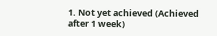1. Not yet achieved (Achieved after 1 week)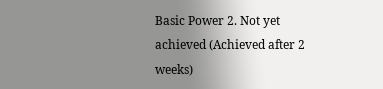Basic Power 2. Not yet achieved (Achieved after 2 weeks)